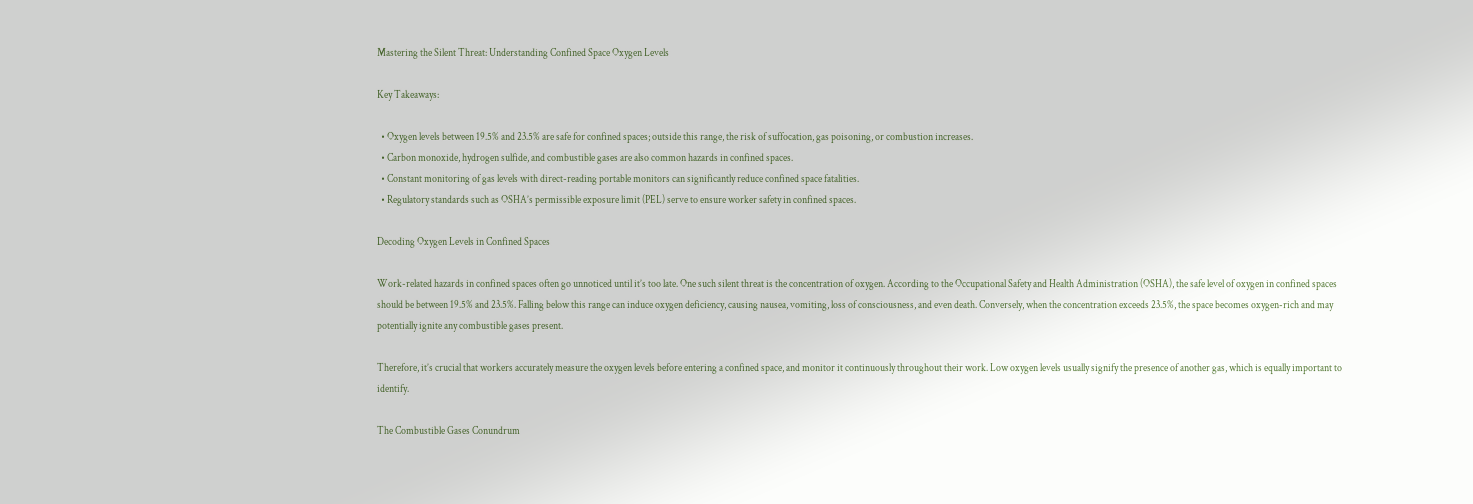Mastering the Silent Threat: Understanding Confined Space Oxygen Levels

Key Takeaways:

  • Oxygen levels between 19.5% and 23.5% are safe for confined spaces; outside this range, the risk of suffocation, gas poisoning, or combustion increases.
  • Carbon monoxide, hydrogen sulfide, and combustible gases are also common hazards in confined spaces.
  • Constant monitoring of gas levels with direct-reading portable monitors can significantly reduce confined space fatalities.
  • Regulatory standards such as OSHA’s permissible exposure limit (PEL) serve to ensure worker safety in confined spaces.

Decoding Oxygen Levels in Confined Spaces

Work-related hazards in confined spaces often go unnoticed until it’s too late. One such silent threat is the concentration of oxygen. According to the Occupational Safety and Health Administration (OSHA), the safe level of oxygen in confined spaces should be between 19.5% and 23.5%. Falling below this range can induce oxygen deficiency, causing nausea, vomiting, loss of consciousness, and even death. Conversely, when the concentration exceeds 23.5%, the space becomes oxygen-rich and may potentially ignite any combustible gases present.

Therefore, it’s crucial that workers accurately measure the oxygen levels before entering a confined space, and monitor it continuously throughout their work. Low oxygen levels usually signify the presence of another gas, which is equally important to identify.

The Combustible Gases Conundrum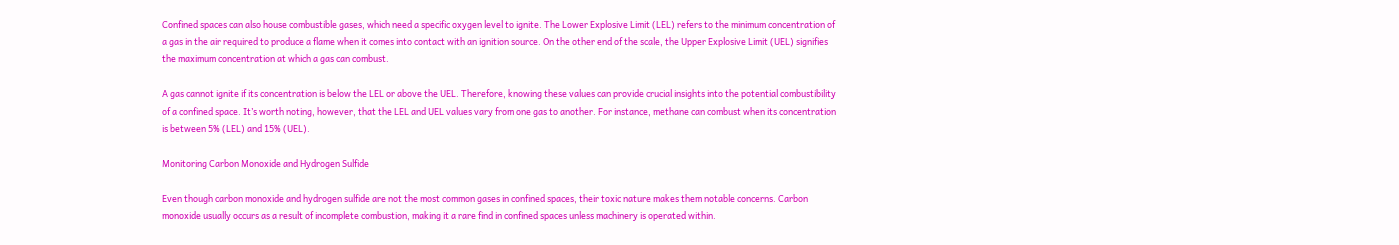Confined spaces can also house combustible gases, which need a specific oxygen level to ignite. The Lower Explosive Limit (LEL) refers to the minimum concentration of a gas in the air required to produce a flame when it comes into contact with an ignition source. On the other end of the scale, the Upper Explosive Limit (UEL) signifies the maximum concentration at which a gas can combust.

A gas cannot ignite if its concentration is below the LEL or above the UEL. Therefore, knowing these values can provide crucial insights into the potential combustibility of a confined space. It’s worth noting, however, that the LEL and UEL values vary from one gas to another. For instance, methane can combust when its concentration is between 5% (LEL) and 15% (UEL).

Monitoring Carbon Monoxide and Hydrogen Sulfide

Even though carbon monoxide and hydrogen sulfide are not the most common gases in confined spaces, their toxic nature makes them notable concerns. Carbon monoxide usually occurs as a result of incomplete combustion, making it a rare find in confined spaces unless machinery is operated within.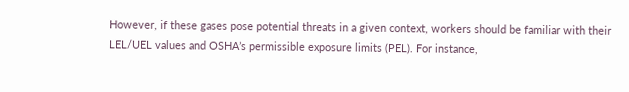However, if these gases pose potential threats in a given context, workers should be familiar with their LEL/UEL values and OSHA’s permissible exposure limits (PEL). For instance,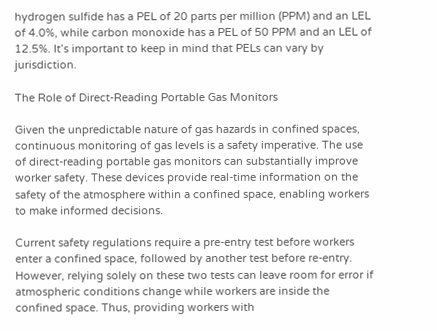hydrogen sulfide has a PEL of 20 parts per million (PPM) and an LEL of 4.0%, while carbon monoxide has a PEL of 50 PPM and an LEL of 12.5%. It’s important to keep in mind that PELs can vary by jurisdiction.

The Role of Direct-Reading Portable Gas Monitors

Given the unpredictable nature of gas hazards in confined spaces, continuous monitoring of gas levels is a safety imperative. The use of direct-reading portable gas monitors can substantially improve worker safety. These devices provide real-time information on the safety of the atmosphere within a confined space, enabling workers to make informed decisions.

Current safety regulations require a pre-entry test before workers enter a confined space, followed by another test before re-entry. However, relying solely on these two tests can leave room for error if atmospheric conditions change while workers are inside the confined space. Thus, providing workers with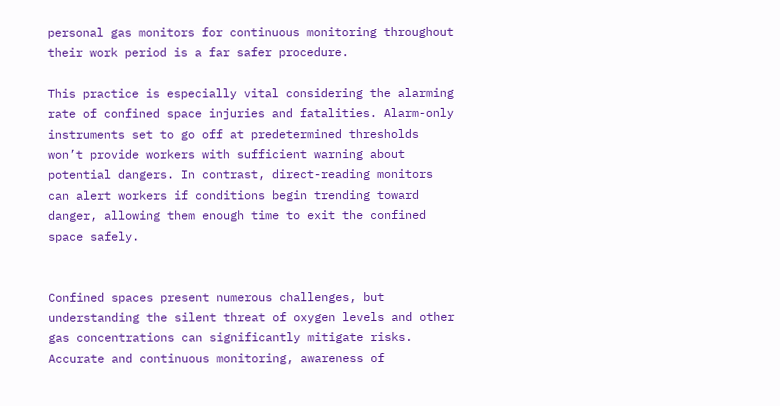personal gas monitors for continuous monitoring throughout their work period is a far safer procedure.

This practice is especially vital considering the alarming rate of confined space injuries and fatalities. Alarm-only instruments set to go off at predetermined thresholds won’t provide workers with sufficient warning about potential dangers. In contrast, direct-reading monitors can alert workers if conditions begin trending toward danger, allowing them enough time to exit the confined space safely.


Confined spaces present numerous challenges, but understanding the silent threat of oxygen levels and other gas concentrations can significantly mitigate risks. Accurate and continuous monitoring, awareness of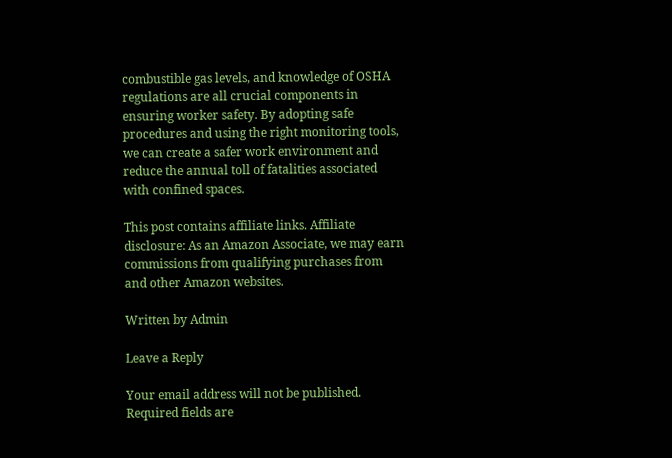combustible gas levels, and knowledge of OSHA regulations are all crucial components in ensuring worker safety. By adopting safe procedures and using the right monitoring tools, we can create a safer work environment and reduce the annual toll of fatalities associated with confined spaces.

This post contains affiliate links. Affiliate disclosure: As an Amazon Associate, we may earn commissions from qualifying purchases from and other Amazon websites.

Written by Admin

Leave a Reply

Your email address will not be published. Required fields are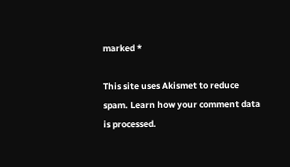marked *

This site uses Akismet to reduce spam. Learn how your comment data is processed.